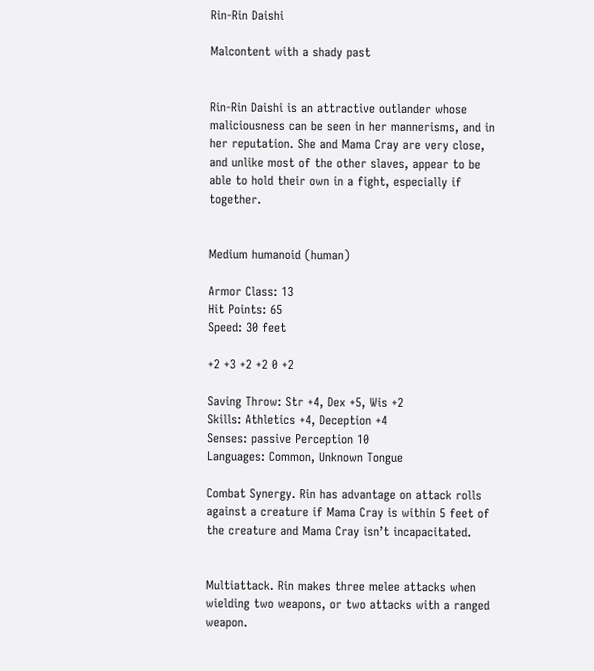Rin-Rin Daishi

Malcontent with a shady past


Rin-Rin Daishi is an attractive outlander whose maliciousness can be seen in her mannerisms, and in her reputation. She and Mama Cray are very close, and unlike most of the other slaves, appear to be able to hold their own in a fight, especially if together.


Medium humanoid (human)

Armor Class: 13
Hit Points: 65
Speed: 30 feet

+2 +3 +2 +2 0 +2

Saving Throw: Str +4, Dex +5, Wis +2
Skills: Athletics +4, Deception +4
Senses: passive Perception 10
Languages: Common, Unknown Tongue

Combat Synergy. Rin has advantage on attack rolls against a creature if Mama Cray is within 5 feet of the creature and Mama Cray isn’t incapacitated.


Multiattack. Rin makes three melee attacks when wielding two weapons, or two attacks with a ranged weapon.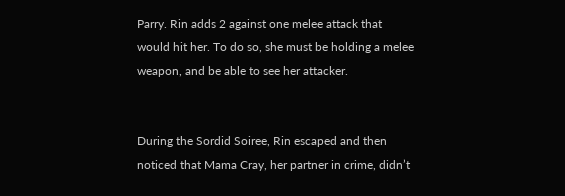Parry. Rin adds 2 against one melee attack that would hit her. To do so, she must be holding a melee weapon, and be able to see her attacker.


During the Sordid Soiree, Rin escaped and then noticed that Mama Cray, her partner in crime, didn’t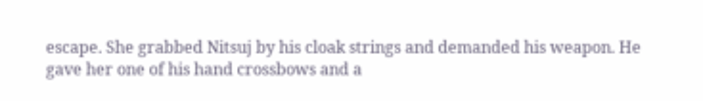escape. She grabbed Nitsuj by his cloak strings and demanded his weapon. He gave her one of his hand crossbows and a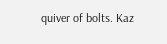quiver of bolts. Kaz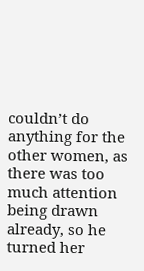couldn’t do anything for the other women, as there was too much attention being drawn already, so he turned her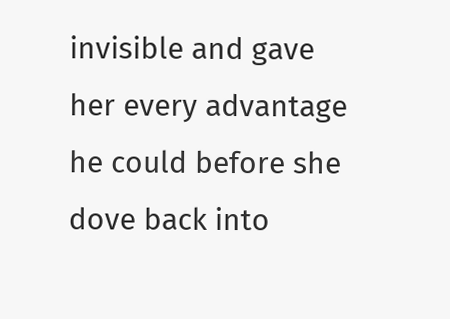invisible and gave her every advantage he could before she dove back into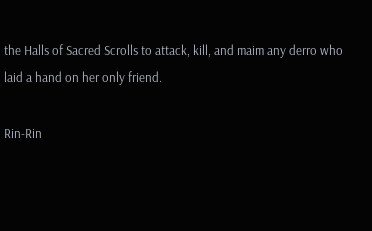the Halls of Sacred Scrolls to attack, kill, and maim any derro who laid a hand on her only friend.

Rin-Rin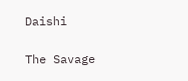Daishi

The Savage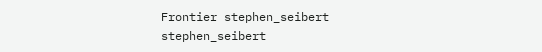Frontier stephen_seibert stephen_seibert